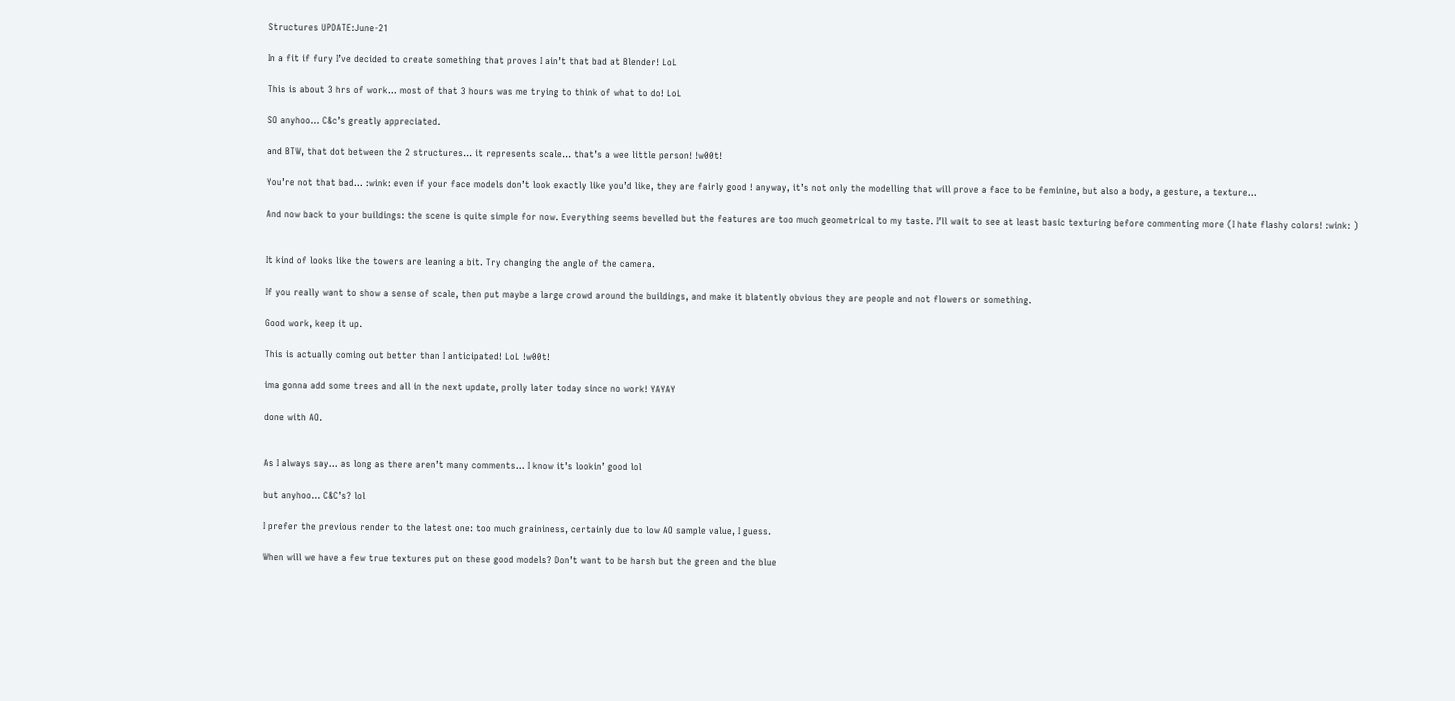Structures UPDATE:June-21

In a fit if fury I’ve decided to create something that proves I ain’t that bad at Blender! LoL

This is about 3 hrs of work… most of that 3 hours was me trying to think of what to do! LoL

SO anyhoo… C&c’s greatly appreciated.

and BTW, that dot between the 2 structures… it represents scale… that’s a wee little person! !w00t!

You’re not that bad… :wink: even if your face models don’t look exactly like you’d like, they are fairly good ! anyway, it’s not only the modelling that will prove a face to be feminine, but also a body, a gesture, a texture…

And now back to your buildings: the scene is quite simple for now. Everything seems bevelled but the features are too much geometrical to my taste. I’ll wait to see at least basic texturing before commenting more (I hate flashy colors! :wink: )


It kind of looks like the towers are leaning a bit. Try changing the angle of the camera.

If you really want to show a sense of scale, then put maybe a large crowd around the buildings, and make it blatently obvious they are people and not flowers or something.

Good work, keep it up.

This is actually coming out better than I anticipated! LoL !w00t!

ima gonna add some trees and all in the next update, prolly later today since no work! YAYAY

done with AO.


As I always say… as long as there aren’t many comments… I know it’s lookin’ good lol

but anyhoo… C&C’s? lol

I prefer the previous render to the latest one: too much graininess, certainly due to low AO sample value, I guess.

When will we have a few true textures put on these good models? Don’t want to be harsh but the green and the blue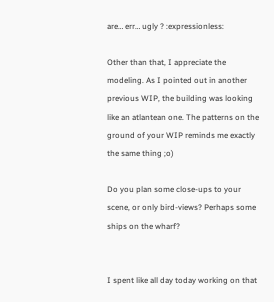are… err… ugly ? :expressionless:

Other than that, I appreciate the modeling. As I pointed out in another previous WIP, the building was looking like an atlantean one. The patterns on the ground of your WIP reminds me exactly the same thing ;o)

Do you plan some close-ups to your scene, or only bird-views? Perhaps some ships on the wharf?


I spent like all day today working on that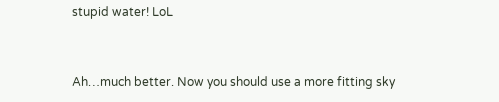stupid water! LoL


Ah…much better. Now you should use a more fitting sky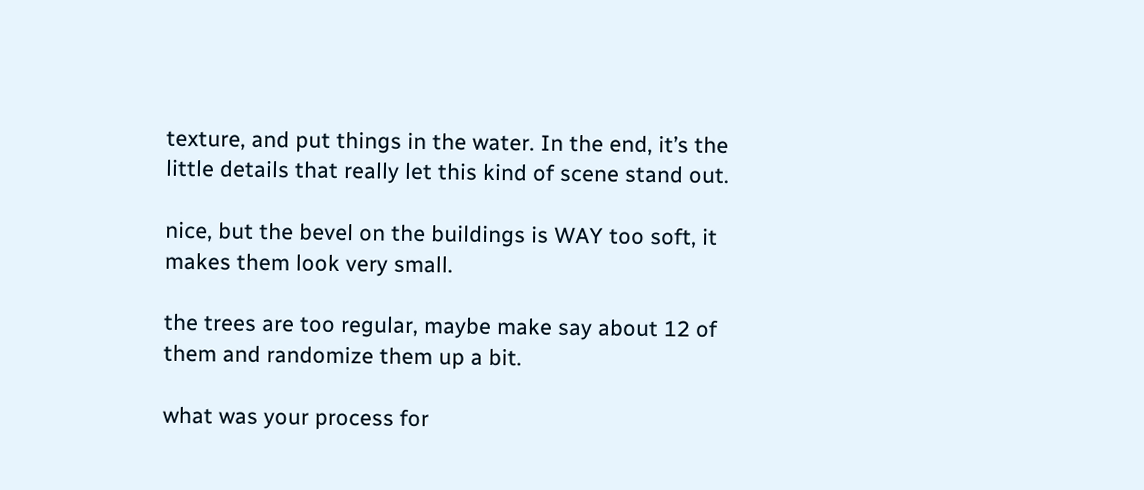texture, and put things in the water. In the end, it’s the little details that really let this kind of scene stand out.

nice, but the bevel on the buildings is WAY too soft, it makes them look very small.

the trees are too regular, maybe make say about 12 of them and randomize them up a bit.

what was your process for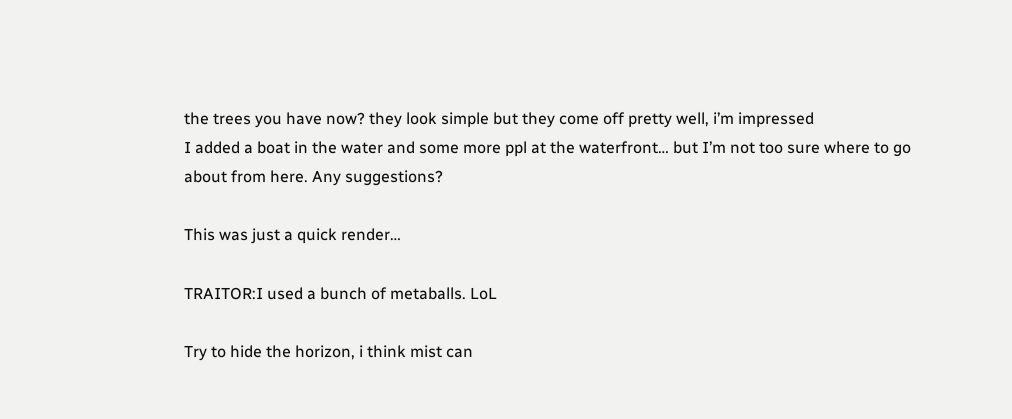the trees you have now? they look simple but they come off pretty well, i’m impressed
I added a boat in the water and some more ppl at the waterfront… but I’m not too sure where to go about from here. Any suggestions?

This was just a quick render…

TRAITOR:I used a bunch of metaballs. LoL

Try to hide the horizon, i think mist can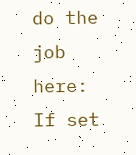do the job here: If set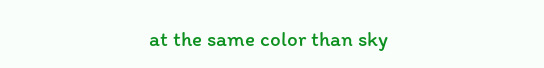at the same color than sky